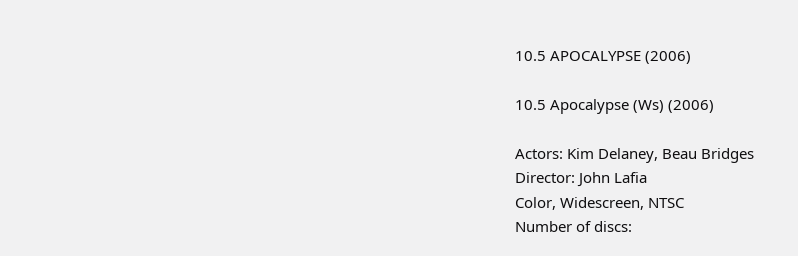10.5 APOCALYPSE (2006)

10.5 Apocalypse (Ws) (2006)

Actors: Kim Delaney, Beau Bridges
Director: John Lafia
Color, Widescreen, NTSC
Number of discs: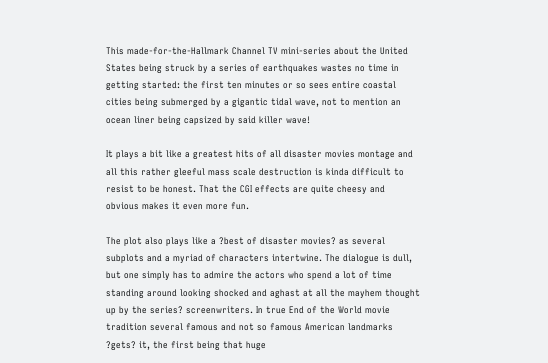This made-for-the-Hallmark Channel TV mini-series about the United States being struck by a series of earthquakes wastes no time in getting started: the first ten minutes or so sees entire coastal cities being submerged by a gigantic tidal wave, not to mention an ocean liner being capsized by said killer wave!

It plays a bit like a greatest hits of all disaster movies montage and all this rather gleeful mass scale destruction is kinda difficult to resist to be honest. That the CGI effects are quite cheesy and obvious makes it even more fun.

The plot also plays like a ?best of disaster movies? as several subplots and a myriad of characters intertwine. The dialogue is dull, but one simply has to admire the actors who spend a lot of time standing around looking shocked and aghast at all the mayhem thought up by the series? screenwriters. In true End of the World movie tradition several famous and not so famous American landmarks ?gets? it, the first being that huge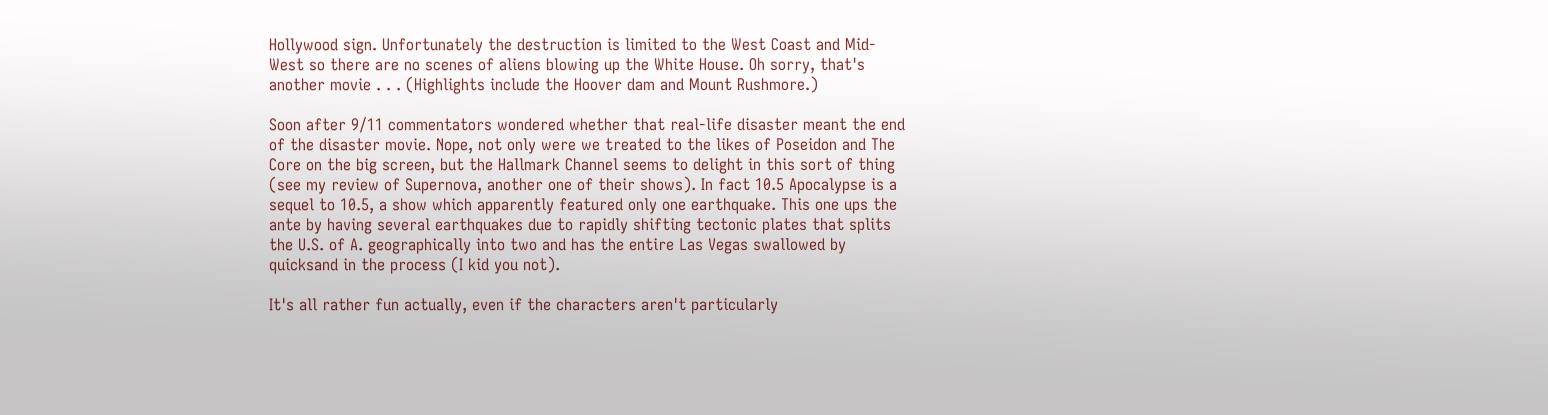Hollywood sign. Unfortunately the destruction is limited to the West Coast and Mid-West so there are no scenes of aliens blowing up the White House. Oh sorry, that's another movie . . . (Highlights include the Hoover dam and Mount Rushmore.)

Soon after 9/11 commentators wondered whether that real-life disaster meant the end of the disaster movie. Nope, not only were we treated to the likes of Poseidon and The Core on the big screen, but the Hallmark Channel seems to delight in this sort of thing (see my review of Supernova, another one of their shows). In fact 10.5 Apocalypse is a sequel to 10.5, a show which apparently featured only one earthquake. This one ups the ante by having several earthquakes due to rapidly shifting tectonic plates that splits the U.S. of A. geographically into two and has the entire Las Vegas swallowed by quicksand in the process (I kid you not).

It's all rather fun actually, even if the characters aren't particularly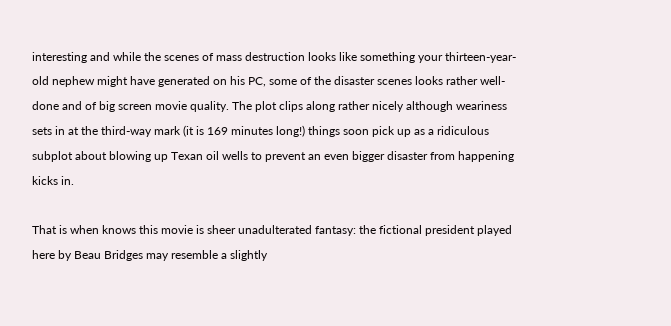interesting and while the scenes of mass destruction looks like something your thirteen-year-old nephew might have generated on his PC, some of the disaster scenes looks rather well-done and of big screen movie quality. The plot clips along rather nicely although weariness sets in at the third-way mark (it is 169 minutes long!) things soon pick up as a ridiculous subplot about blowing up Texan oil wells to prevent an even bigger disaster from happening kicks in.

That is when knows this movie is sheer unadulterated fantasy: the fictional president played here by Beau Bridges may resemble a slightly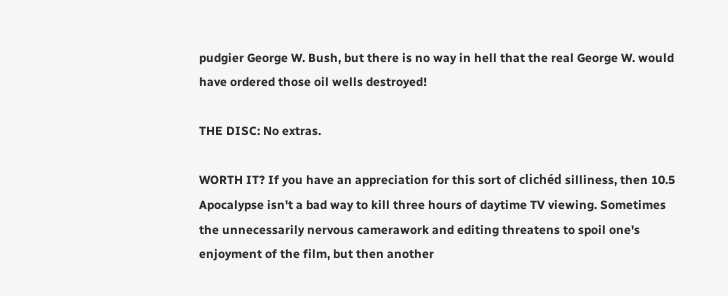pudgier George W. Bush, but there is no way in hell that the real George W. would have ordered those oil wells destroyed!

THE DISC: No extras.

WORTH IT? If you have an appreciation for this sort of clichéd silliness, then 10.5 Apocalypse isn't a bad way to kill three hours of daytime TV viewing. Sometimes the unnecessarily nervous camerawork and editing threatens to spoil one's enjoyment of the film, but then another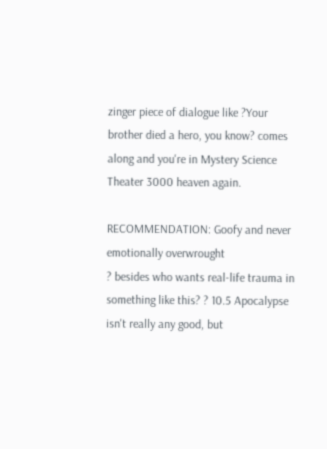zinger piece of dialogue like ?Your brother died a hero, you know? comes along and you're in Mystery Science Theater 3000 heaven again.

RECOMMENDATION: Goofy and never emotionally overwrought
? besides who wants real-life trauma in something like this? ? 10.5 Apocalypse isn't really any good, but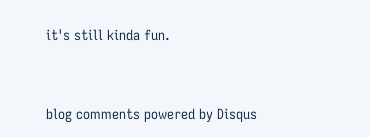it's still kinda fun.



blog comments powered by Disqus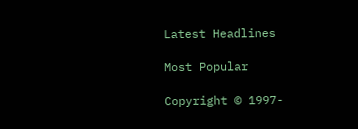Latest Headlines

Most Popular

Copyright © 1997-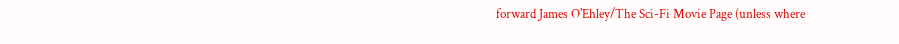forward James O'Ehley/The Sci-Fi Movie Page (unless where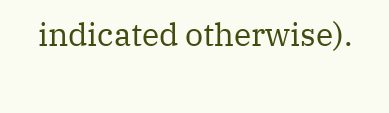indicated otherwise).